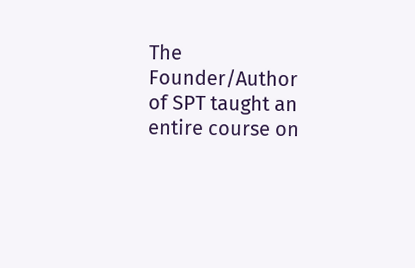The Founder/Author of SPT taught an entire course on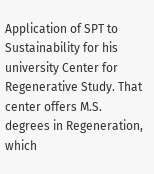Application of SPT to Sustainability for his university Center for Regenerative Study. That center offers M.S. degrees in Regeneration, which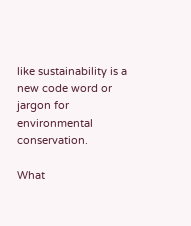like sustainability is a new code word or jargon for environmental conservation.

What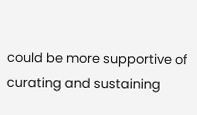could be more supportive of curating and sustaining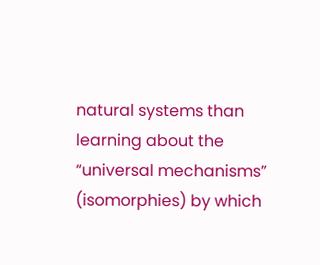natural systems than learning about the “universal mechanisms” (isomorphies) by which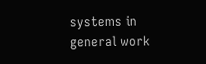systems in general work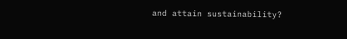and attain sustainability?